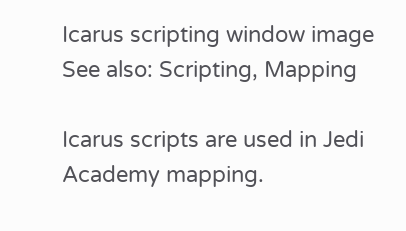Icarus scripting window image
See also: Scripting, Mapping

Icarus scripts are used in Jedi Academy mapping.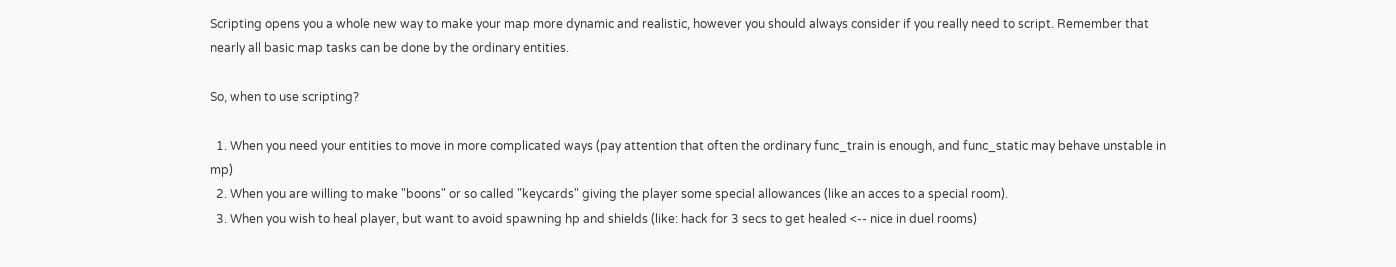Scripting opens you a whole new way to make your map more dynamic and realistic, however you should always consider if you really need to script. Remember that nearly all basic map tasks can be done by the ordinary entities.

So, when to use scripting?

  1. When you need your entities to move in more complicated ways (pay attention that often the ordinary func_train is enough, and func_static may behave unstable in mp)
  2. When you are willing to make "boons" or so called "keycards" giving the player some special allowances (like an acces to a special room).
  3. When you wish to heal player, but want to avoid spawning hp and shields (like: hack for 3 secs to get healed <-- nice in duel rooms)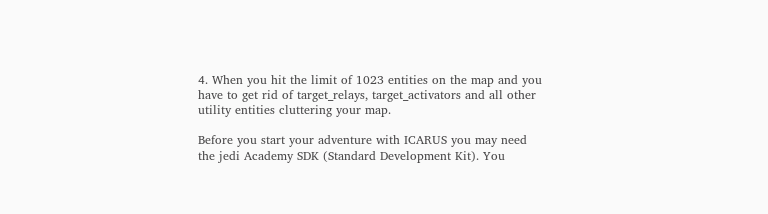4. When you hit the limit of 1023 entities on the map and you have to get rid of target_relays, target_activators and all other utility entities cluttering your map.

Before you start your adventure with ICARUS you may need the jedi Academy SDK (Standard Development Kit). You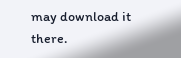may download it there.